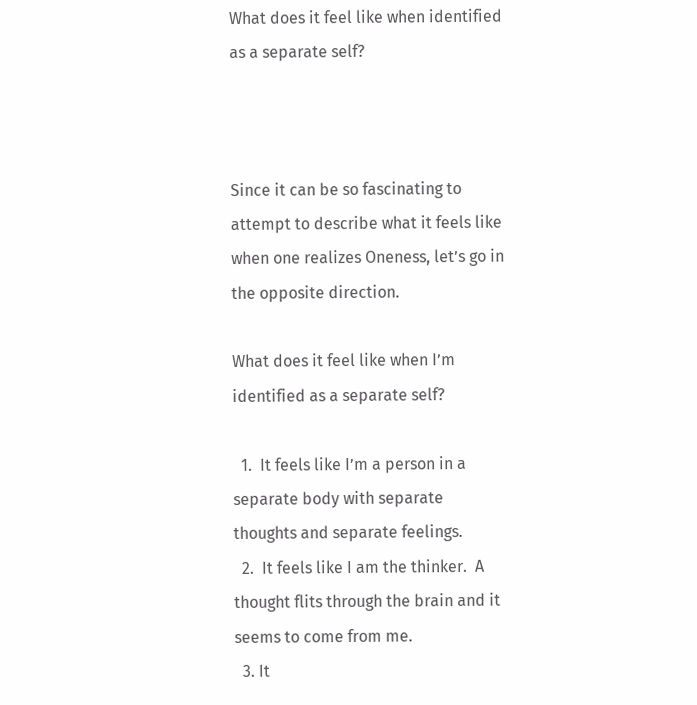What does it feel like when identified as a separate self?



Since it can be so fascinating to attempt to describe what it feels like when one realizes Oneness, let’s go in the opposite direction.

What does it feel like when I’m identified as a separate self?

  1.  It feels like I’m a person in a separate body with separate thoughts and separate feelings.
  2.  It feels like I am the thinker.  A thought flits through the brain and it seems to come from me.
  3. It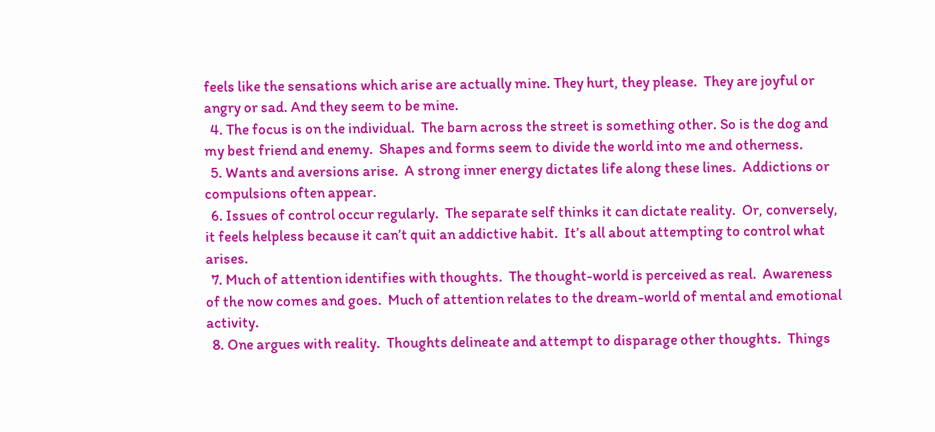feels like the sensations which arise are actually mine. They hurt, they please.  They are joyful or angry or sad. And they seem to be mine.
  4. The focus is on the individual.  The barn across the street is something other. So is the dog and my best friend and enemy.  Shapes and forms seem to divide the world into me and otherness.
  5. Wants and aversions arise.  A strong inner energy dictates life along these lines.  Addictions or compulsions often appear.
  6. Issues of control occur regularly.  The separate self thinks it can dictate reality.  Or, conversely, it feels helpless because it can’t quit an addictive habit.  It’s all about attempting to control what arises.
  7. Much of attention identifies with thoughts.  The thought-world is perceived as real.  Awareness of the now comes and goes.  Much of attention relates to the dream-world of mental and emotional activity.
  8. One argues with reality.  Thoughts delineate and attempt to disparage other thoughts.  Things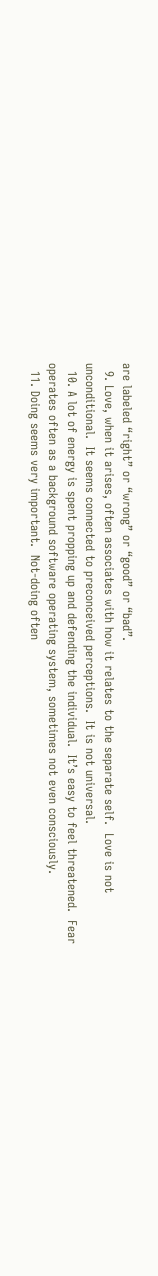are labeled “right” or “wrong” or “good” or “bad”.
  9. Love, when it arises, often associates with how it relates to the separate self.  Love is not unconditional.  It seems connected to preconceived perceptions.  It is not universal.
  10. A lot of energy is spent propping up and defending the individual.  It’s easy to feel threatened.  Fear operates often as a background software operating system, sometimes not even consciously.
  11. Doing seems very important.  Not-doing often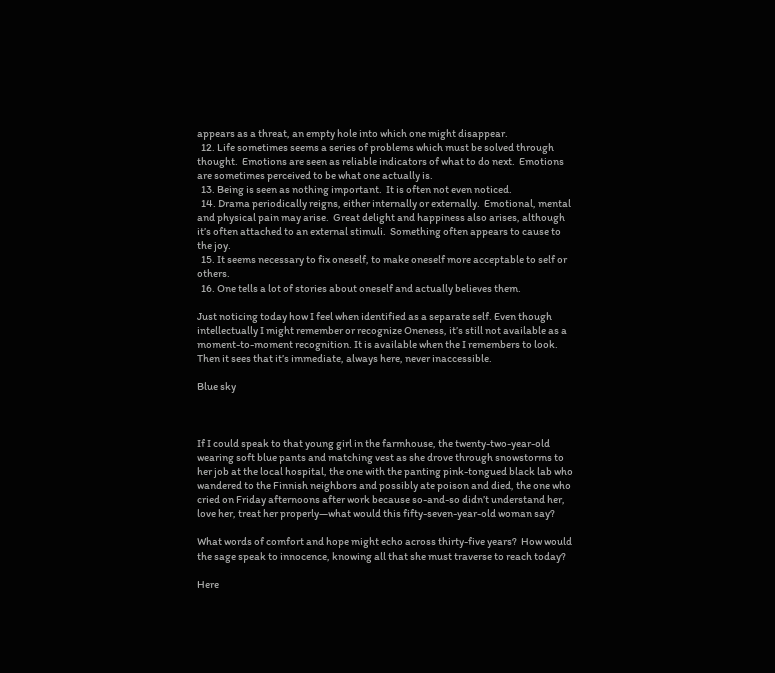appears as a threat, an empty hole into which one might disappear.
  12. Life sometimes seems a series of problems which must be solved through thought.  Emotions are seen as reliable indicators of what to do next.  Emotions are sometimes perceived to be what one actually is.
  13. Being is seen as nothing important.  It is often not even noticed.
  14. Drama periodically reigns, either internally or externally.  Emotional, mental and physical pain may arise.  Great delight and happiness also arises, although it’s often attached to an external stimuli.  Something often appears to cause to the joy.
  15. It seems necessary to fix oneself, to make oneself more acceptable to self or others.
  16. One tells a lot of stories about oneself and actually believes them.

Just noticing today how I feel when identified as a separate self. Even though intellectually I might remember or recognize Oneness, it’s still not available as a moment-to-moment recognition. It is available when the I remembers to look. Then it sees that it’s immediate, always here, never inaccessible.

Blue sky



If I could speak to that young girl in the farmhouse, the twenty-two-year-old wearing soft blue pants and matching vest as she drove through snowstorms to her job at the local hospital, the one with the panting pink-tongued black lab who wandered to the Finnish neighbors and possibly ate poison and died, the one who cried on Friday afternoons after work because so-and-so didn’t understand her, love her, treat her properly—what would this fifty-seven-year-old woman say?

What words of comfort and hope might echo across thirty-five years?  How would the sage speak to innocence, knowing all that she must traverse to reach today?

Here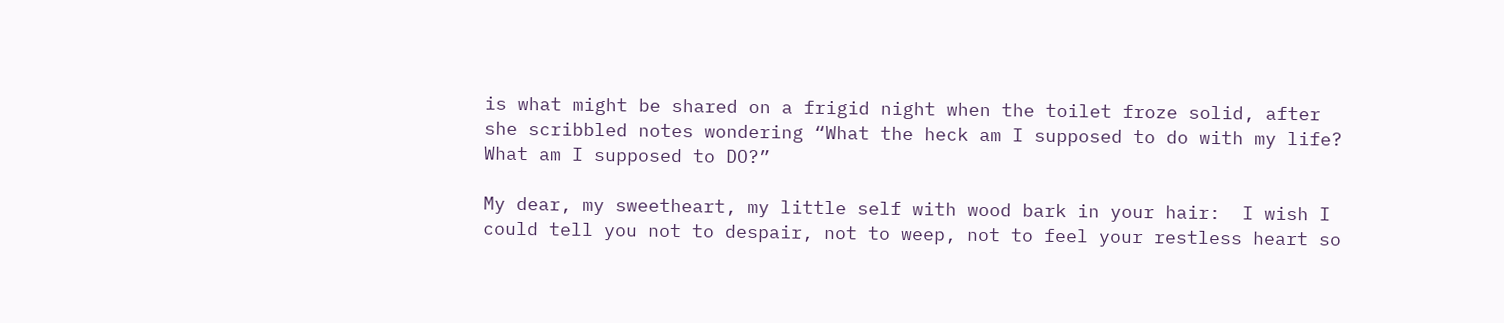is what might be shared on a frigid night when the toilet froze solid, after she scribbled notes wondering “What the heck am I supposed to do with my life?  What am I supposed to DO?”

My dear, my sweetheart, my little self with wood bark in your hair:  I wish I could tell you not to despair, not to weep, not to feel your restless heart so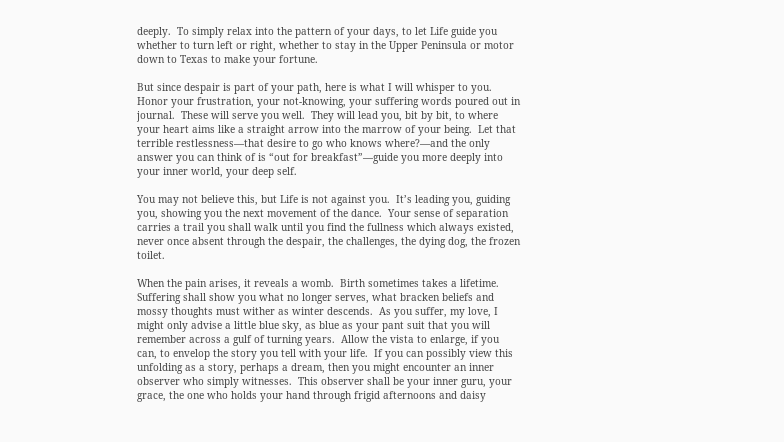deeply.  To simply relax into the pattern of your days, to let Life guide you whether to turn left or right, whether to stay in the Upper Peninsula or motor down to Texas to make your fortune.

But since despair is part of your path, here is what I will whisper to you.  Honor your frustration, your not-knowing, your suffering words poured out in journal.  These will serve you well.  They will lead you, bit by bit, to where your heart aims like a straight arrow into the marrow of your being.  Let that terrible restlessness—that desire to go who knows where?—and the only answer you can think of is “out for breakfast”—guide you more deeply into your inner world, your deep self.

You may not believe this, but Life is not against you.  It’s leading you, guiding you, showing you the next movement of the dance.  Your sense of separation carries a trail you shall walk until you find the fullness which always existed, never once absent through the despair, the challenges, the dying dog, the frozen toilet.

When the pain arises, it reveals a womb.  Birth sometimes takes a lifetime.  Suffering shall show you what no longer serves, what bracken beliefs and mossy thoughts must wither as winter descends.  As you suffer, my love, I might only advise a little blue sky, as blue as your pant suit that you will remember across a gulf of turning years.  Allow the vista to enlarge, if you can, to envelop the story you tell with your life.  If you can possibly view this unfolding as a story, perhaps a dream, then you might encounter an inner observer who simply witnesses.  This observer shall be your inner guru, your grace, the one who holds your hand through frigid afternoons and daisy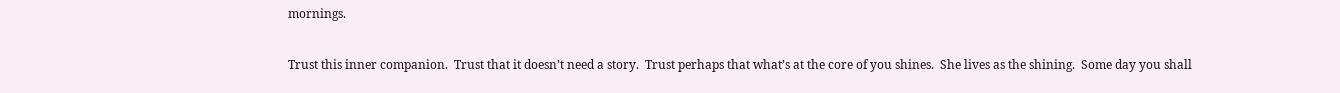mornings.

Trust this inner companion.  Trust that it doesn’t need a story.  Trust perhaps that what’s at the core of you shines.  She lives as the shining.  Some day you shall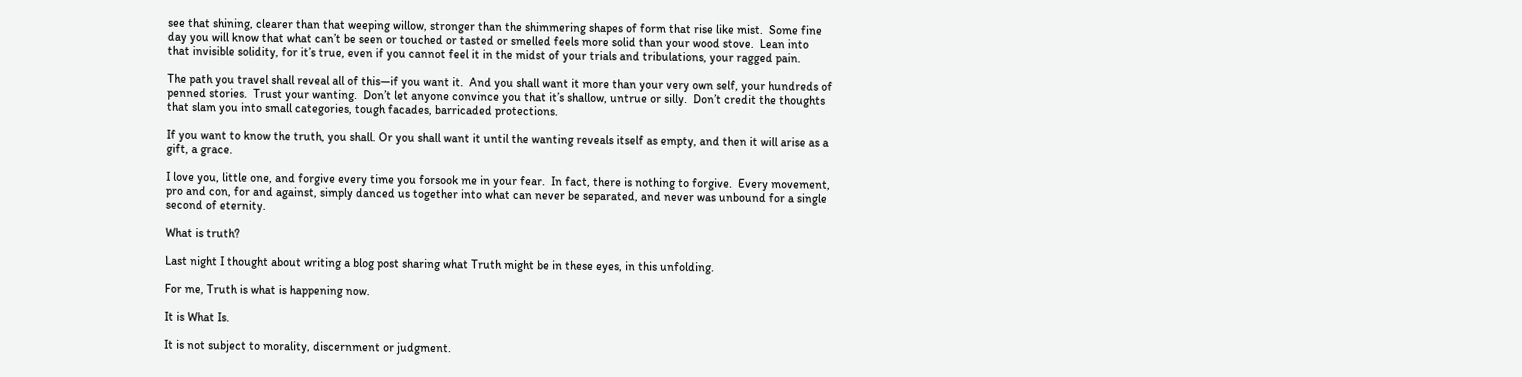see that shining, clearer than that weeping willow, stronger than the shimmering shapes of form that rise like mist.  Some fine day you will know that what can’t be seen or touched or tasted or smelled feels more solid than your wood stove.  Lean into that invisible solidity, for it’s true, even if you cannot feel it in the midst of your trials and tribulations, your ragged pain.

The path you travel shall reveal all of this—if you want it.  And you shall want it more than your very own self, your hundreds of penned stories.  Trust your wanting.  Don’t let anyone convince you that it’s shallow, untrue or silly.  Don’t credit the thoughts that slam you into small categories, tough facades, barricaded protections.

If you want to know the truth, you shall. Or you shall want it until the wanting reveals itself as empty, and then it will arise as a gift, a grace.

I love you, little one, and forgive every time you forsook me in your fear.  In fact, there is nothing to forgive.  Every movement, pro and con, for and against, simply danced us together into what can never be separated, and never was unbound for a single second of eternity.

What is truth?

Last night I thought about writing a blog post sharing what Truth might be in these eyes, in this unfolding.

For me, Truth is what is happening now.

It is What Is.

It is not subject to morality, discernment or judgment.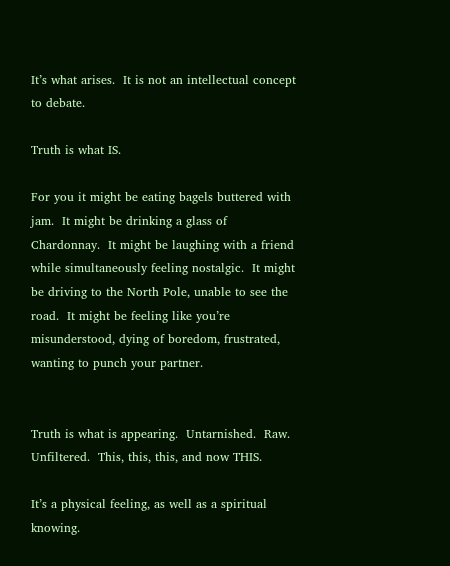It’s what arises.  It is not an intellectual concept to debate.

Truth is what IS.

For you it might be eating bagels buttered with jam.  It might be drinking a glass of Chardonnay.  It might be laughing with a friend while simultaneously feeling nostalgic.  It might be driving to the North Pole, unable to see the road.  It might be feeling like you’re misunderstood, dying of boredom, frustrated, wanting to punch your partner.


Truth is what is appearing.  Untarnished.  Raw.  Unfiltered.  This, this, this, and now THIS.

It’s a physical feeling, as well as a spiritual knowing.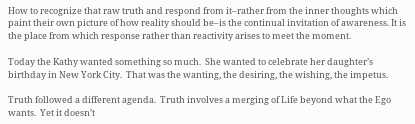How to recognize that raw truth and respond from it–rather from the inner thoughts which paint their own picture of how reality should be–is the continual invitation of awareness. It is the place from which response rather than reactivity arises to meet the moment.

Today the Kathy wanted something so much.  She wanted to celebrate her daughter’s birthday in New York City.  That was the wanting, the desiring, the wishing, the impetus.

Truth followed a different agenda.  Truth involves a merging of Life beyond what the Ego wants.  Yet it doesn’t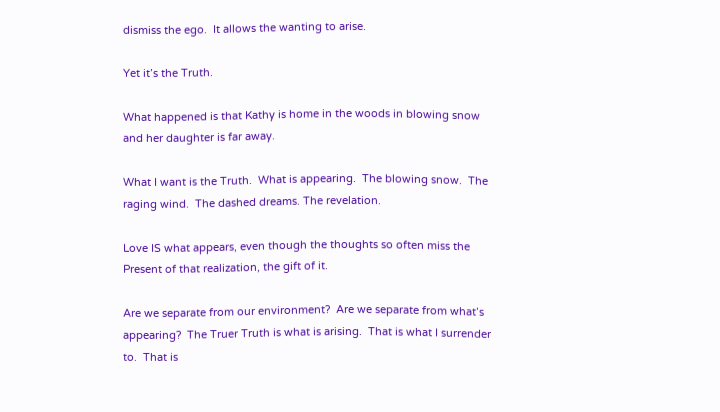dismiss the ego.  It allows the wanting to arise.

Yet it’s the Truth.

What happened is that Kathy is home in the woods in blowing snow and her daughter is far away.

What I want is the Truth.  What is appearing.  The blowing snow.  The raging wind.  The dashed dreams. The revelation.

Love IS what appears, even though the thoughts so often miss the Present of that realization, the gift of it.

Are we separate from our environment?  Are we separate from what’s appearing?  The Truer Truth is what is arising.  That is what I surrender to.  That is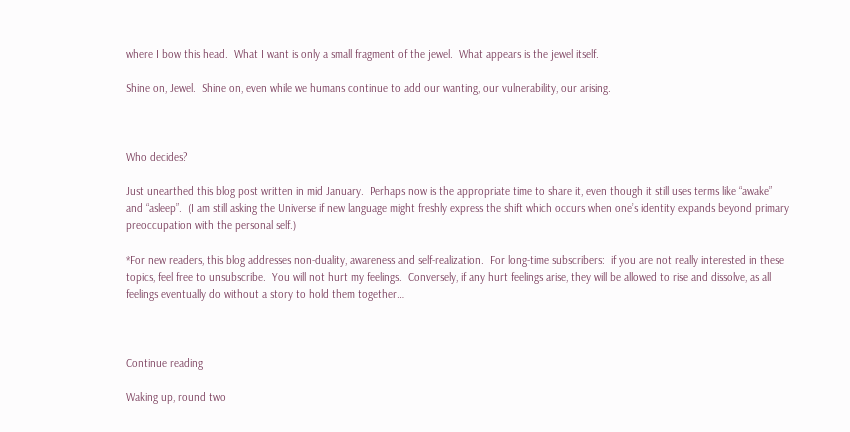where I bow this head.  What I want is only a small fragment of the jewel.  What appears is the jewel itself.

Shine on, Jewel.  Shine on, even while we humans continue to add our wanting, our vulnerability, our arising.



Who decides?

Just unearthed this blog post written in mid January.  Perhaps now is the appropriate time to share it, even though it still uses terms like “awake” and “asleep”.  (I am still asking the Universe if new language might freshly express the shift which occurs when one’s identity expands beyond primary preoccupation with the personal self.)

*For new readers, this blog addresses non-duality, awareness and self-realization.  For long-time subscribers:  if you are not really interested in these topics, feel free to unsubscribe.  You will not hurt my feelings.  Conversely, if any hurt feelings arise, they will be allowed to rise and dissolve, as all feelings eventually do without a story to hold them together…



Continue reading

Waking up, round two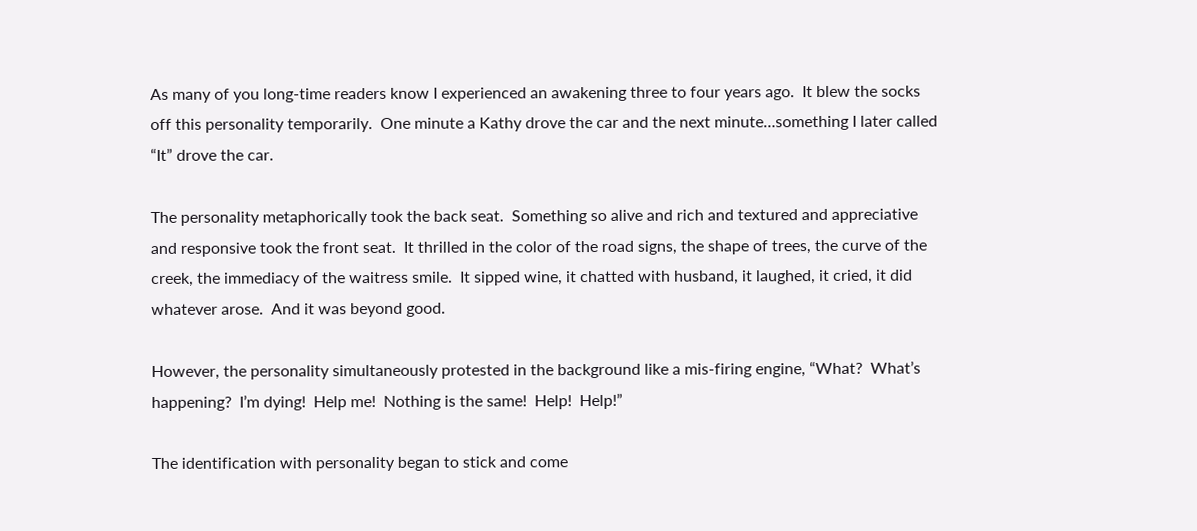As many of you long-time readers know I experienced an awakening three to four years ago.  It blew the socks off this personality temporarily.  One minute a Kathy drove the car and the next minute…something I later called “It” drove the car.

The personality metaphorically took the back seat.  Something so alive and rich and textured and appreciative and responsive took the front seat.  It thrilled in the color of the road signs, the shape of trees, the curve of the creek, the immediacy of the waitress smile.  It sipped wine, it chatted with husband, it laughed, it cried, it did whatever arose.  And it was beyond good.

However, the personality simultaneously protested in the background like a mis-firing engine, “What?  What’s happening?  I’m dying!  Help me!  Nothing is the same!  Help!  Help!”

The identification with personality began to stick and come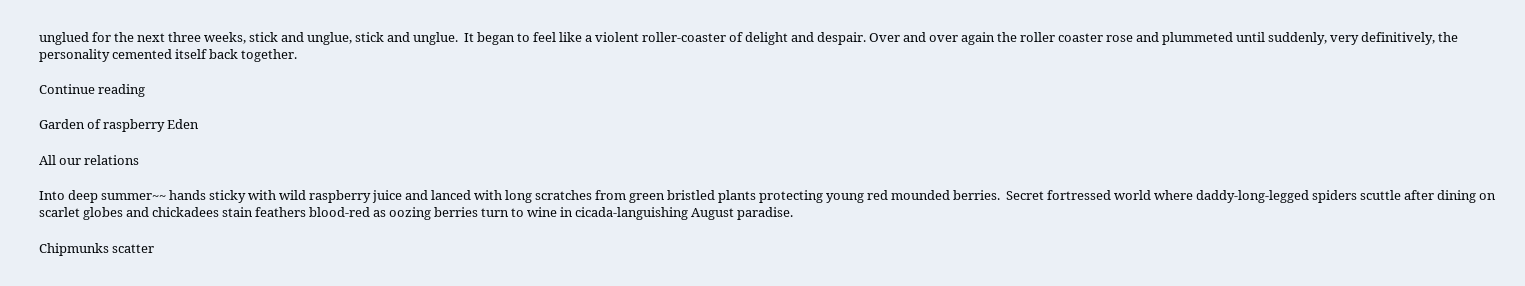unglued for the next three weeks, stick and unglue, stick and unglue.  It began to feel like a violent roller-coaster of delight and despair. Over and over again the roller coaster rose and plummeted until suddenly, very definitively, the personality cemented itself back together.

Continue reading

Garden of raspberry Eden

All our relations

Into deep summer~~ hands sticky with wild raspberry juice and lanced with long scratches from green bristled plants protecting young red mounded berries.  Secret fortressed world where daddy-long-legged spiders scuttle after dining on scarlet globes and chickadees stain feathers blood-red as oozing berries turn to wine in cicada-languishing August paradise.

Chipmunks scatter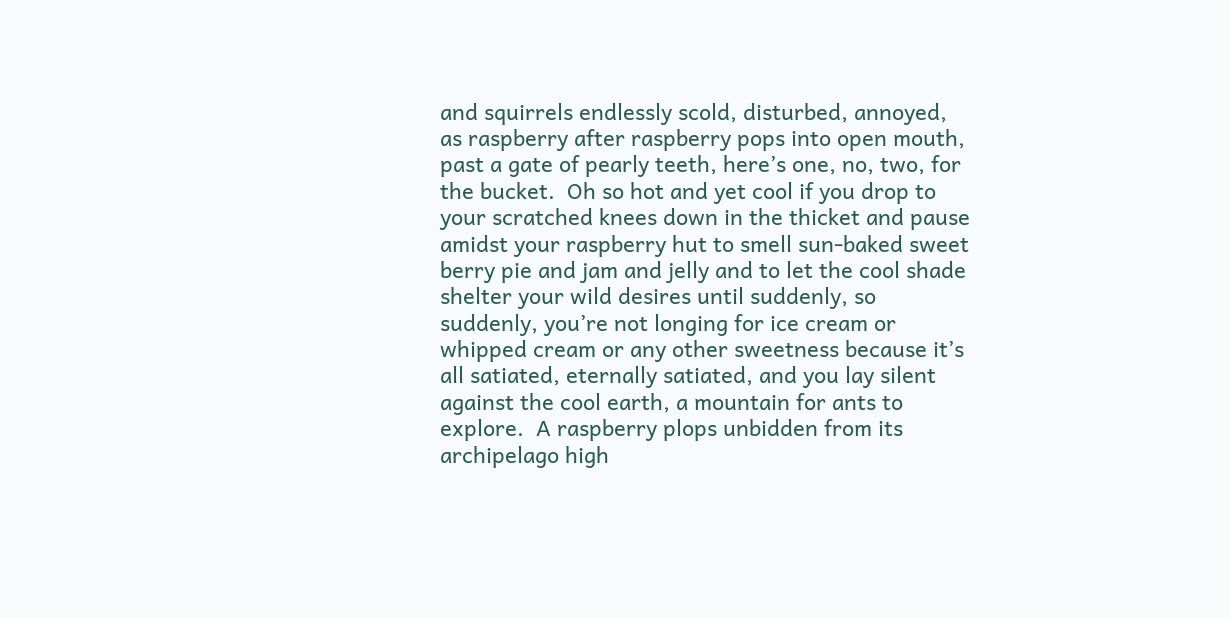and squirrels endlessly scold, disturbed, annoyed, as raspberry after raspberry pops into open mouth, past a gate of pearly teeth, here’s one, no, two, for the bucket.  Oh so hot and yet cool if you drop to your scratched knees down in the thicket and pause amidst your raspberry hut to smell sun-baked sweet berry pie and jam and jelly and to let the cool shade shelter your wild desires until suddenly, so suddenly, you’re not longing for ice cream or whipped cream or any other sweetness because it’s all satiated, eternally satiated, and you lay silent against the cool earth, a mountain for ants to explore.  A raspberry plops unbidden from its archipelago high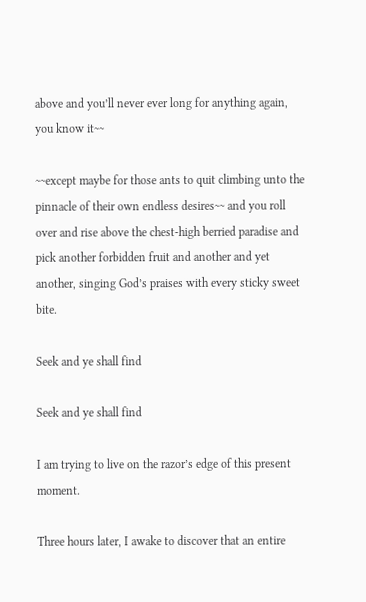above and you’ll never ever long for anything again, you know it~~

~~except maybe for those ants to quit climbing unto the pinnacle of their own endless desires~~ and you roll over and rise above the chest-high berried paradise and pick another forbidden fruit and another and yet another, singing God’s praises with every sticky sweet bite.

Seek and ye shall find

Seek and ye shall find

I am trying to live on the razor’s edge of this present moment.

Three hours later, I awake to discover that an entire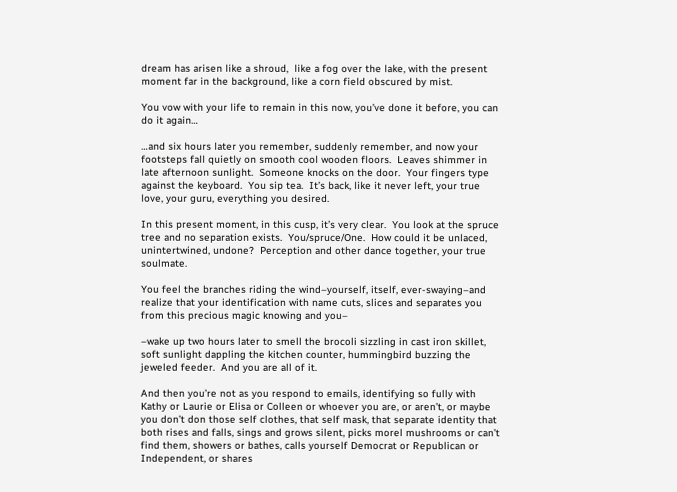dream has arisen like a shroud,  like a fog over the lake, with the present moment far in the background, like a corn field obscured by mist.

You vow with your life to remain in this now, you’ve done it before, you can do it again…

…and six hours later you remember, suddenly remember, and now your footsteps fall quietly on smooth cool wooden floors.  Leaves shimmer in late afternoon sunlight.  Someone knocks on the door.  Your fingers type against the keyboard.  You sip tea.  It’s back, like it never left, your true love, your guru, everything you desired.

In this present moment, in this cusp, it’s very clear.  You look at the spruce tree and no separation exists.  You/spruce/One.  How could it be unlaced, unintertwined, undone?  Perception and other dance together, your true soulmate.

You feel the branches riding the wind–yourself, itself, ever-swaying–and realize that your identification with name cuts, slices and separates you from this precious magic knowing and you–

–wake up two hours later to smell the brocoli sizzling in cast iron skillet, soft sunlight dappling the kitchen counter, hummingbird buzzing the jeweled feeder.  And you are all of it.

And then you’re not as you respond to emails, identifying so fully with Kathy or Laurie or Elisa or Colleen or whoever you are, or aren’t, or maybe you don’t don those self clothes, that self mask, that separate identity that both rises and falls, sings and grows silent, picks morel mushrooms or can’t find them, showers or bathes, calls yourself Democrat or Republican or Independent, or shares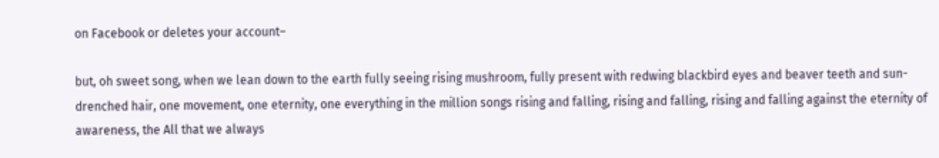on Facebook or deletes your account–

but, oh sweet song, when we lean down to the earth fully seeing rising mushroom, fully present with redwing blackbird eyes and beaver teeth and sun-drenched hair, one movement, one eternity, one everything in the million songs rising and falling, rising and falling, rising and falling against the eternity of awareness, the All that we always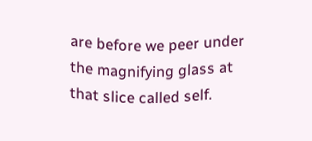are before we peer under the magnifying glass at that slice called self.